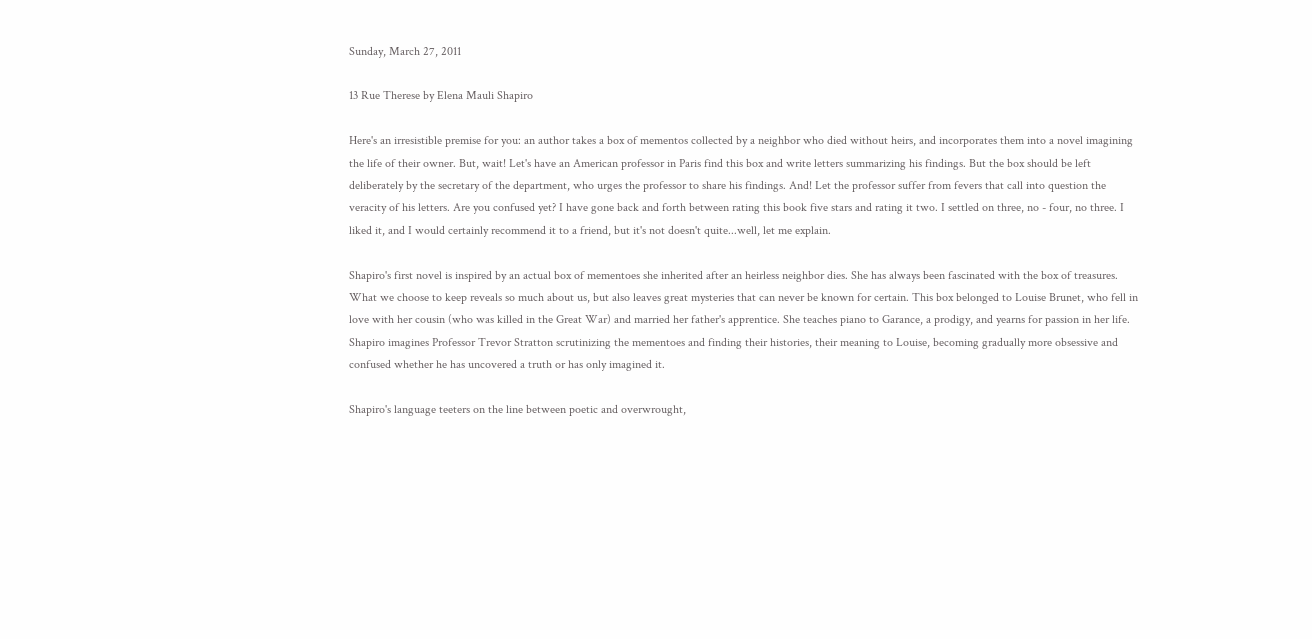Sunday, March 27, 2011

13 Rue Therese by Elena Mauli Shapiro

Here's an irresistible premise for you: an author takes a box of mementos collected by a neighbor who died without heirs, and incorporates them into a novel imagining the life of their owner. But, wait! Let's have an American professor in Paris find this box and write letters summarizing his findings. But the box should be left deliberately by the secretary of the department, who urges the professor to share his findings. And! Let the professor suffer from fevers that call into question the veracity of his letters. Are you confused yet? I have gone back and forth between rating this book five stars and rating it two. I settled on three, no - four, no three. I liked it, and I would certainly recommend it to a friend, but it's not doesn't quite...well, let me explain.

Shapiro's first novel is inspired by an actual box of mementoes she inherited after an heirless neighbor dies. She has always been fascinated with the box of treasures. What we choose to keep reveals so much about us, but also leaves great mysteries that can never be known for certain. This box belonged to Louise Brunet, who fell in love with her cousin (who was killed in the Great War) and married her father's apprentice. She teaches piano to Garance, a prodigy, and yearns for passion in her life. Shapiro imagines Professor Trevor Stratton scrutinizing the mementoes and finding their histories, their meaning to Louise, becoming gradually more obsessive and confused whether he has uncovered a truth or has only imagined it.

Shapiro's language teeters on the line between poetic and overwrought,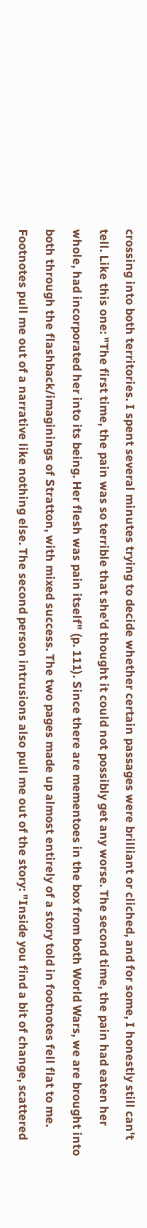crossing into both territories. I spent several minutes trying to decide whether certain passages were brilliant or cliched, and for some, I honestly still can't tell. Like this one: "The first time, the pain was so terrible that she'd thought it could not possibly get any worse. The second time, the pain had eaten her whole, had incorporated her into its being. Her flesh was pain itself" (p. 111). Since there are mementoes in the box from both World Wars, we are brought into both through the flashback/imaginings of Stratton, with mixed success. The two pages made up almost entirely of a story told in footnotes fell flat to me. Footnotes pull me out of a narrative like nothing else. The second person intrusions also pull me out of the story: "Inside you find a bit of change, scattered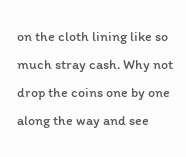on the cloth lining like so much stray cash. Why not drop the coins one by one along the way and see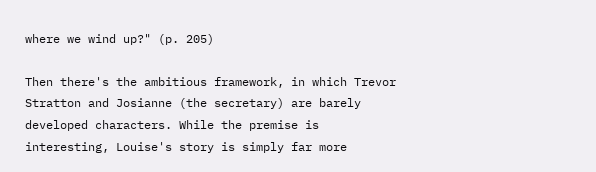where we wind up?" (p. 205)

Then there's the ambitious framework, in which Trevor Stratton and Josianne (the secretary) are barely developed characters. While the premise is interesting, Louise's story is simply far more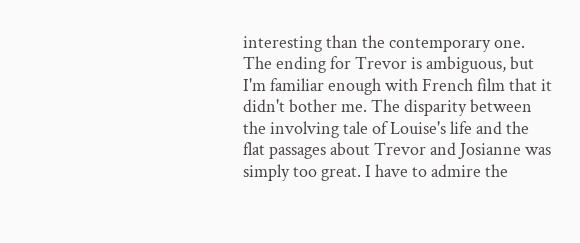interesting than the contemporary one. The ending for Trevor is ambiguous, but I'm familiar enough with French film that it didn't bother me. The disparity between the involving tale of Louise's life and the flat passages about Trevor and Josianne was simply too great. I have to admire the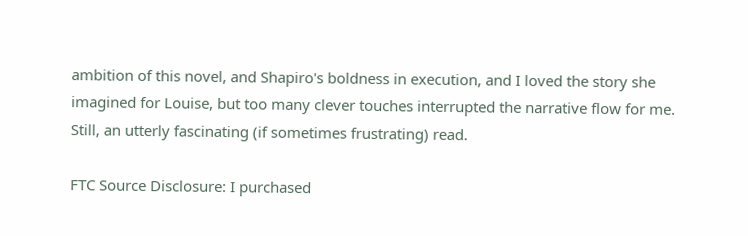ambition of this novel, and Shapiro's boldness in execution, and I loved the story she imagined for Louise, but too many clever touches interrupted the narrative flow for me. Still, an utterly fascinating (if sometimes frustrating) read.

FTC Source Disclosure: I purchased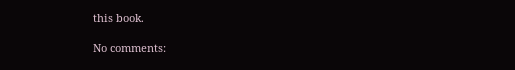this book.

No comments: